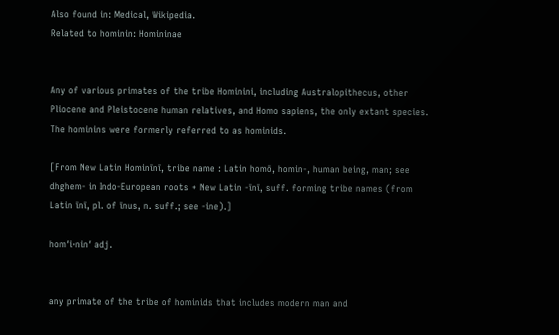Also found in: Medical, Wikipedia.
Related to hominin: Homininae


Any of various primates of the tribe Hominini, including Australopithecus, other Pliocene and Pleistocene human relatives, and Homo sapiens, the only extant species. The hominins were formerly referred to as hominids.

[From New Latin Hominīnī, tribe name : Latin homō, homin-, human being, man; see dhghem- in Indo-European roots + New Latin -īnī, suff. forming tribe names (from Latin īnī, pl. of īnus, n. suff.; see -ine).]

hom′i·nin′ adj.


any primate of the tribe of hominids that includes modern man and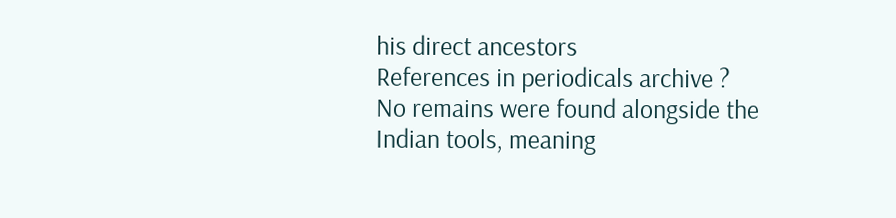his direct ancestors
References in periodicals archive ?
No remains were found alongside the Indian tools, meaning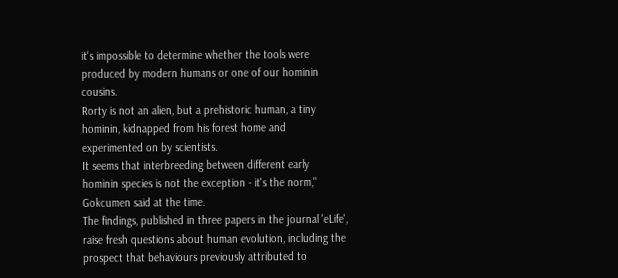it's impossible to determine whether the tools were produced by modern humans or one of our hominin cousins.
Rorty is not an alien, but a prehistoric human, a tiny hominin, kidnapped from his forest home and experimented on by scientists.
It seems that interbreeding between different early hominin species is not the exception - it's the norm," Gokcumen said at the time.
The findings, published in three papers in the journal 'eLife', raise fresh questions about human evolution, including the prospect that behaviours previously attributed to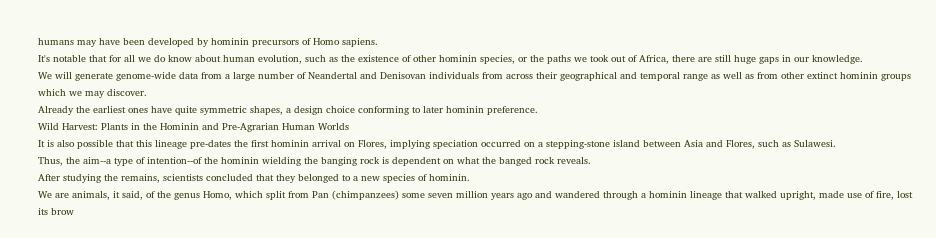humans may have been developed by hominin precursors of Homo sapiens.
It's notable that for all we do know about human evolution, such as the existence of other hominin species, or the paths we took out of Africa, there are still huge gaps in our knowledge.
We will generate genome-wide data from a large number of Neandertal and Denisovan individuals from across their geographical and temporal range as well as from other extinct hominin groups which we may discover.
Already the earliest ones have quite symmetric shapes, a design choice conforming to later hominin preference.
Wild Harvest: Plants in the Hominin and Pre-Agrarian Human Worlds
It is also possible that this lineage pre-dates the first hominin arrival on Flores, implying speciation occurred on a stepping-stone island between Asia and Flores, such as Sulawesi.
Thus, the aim--a type of intention--of the hominin wielding the banging rock is dependent on what the banged rock reveals.
After studying the remains, scientists concluded that they belonged to a new species of hominin.
We are animals, it said, of the genus Homo, which split from Pan (chimpanzees) some seven million years ago and wandered through a hominin lineage that walked upright, made use of fire, lost its brow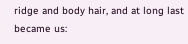ridge and body hair, and at long last became us: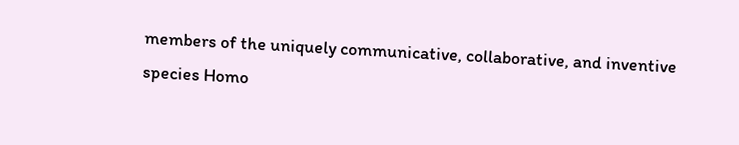members of the uniquely communicative, collaborative, and inventive species Homo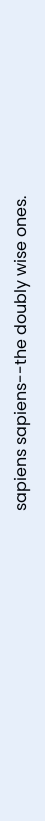sapiens sapiens--the doubly wise ones.